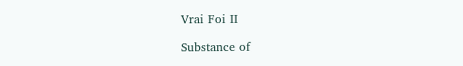Vrai Foi II

Substance of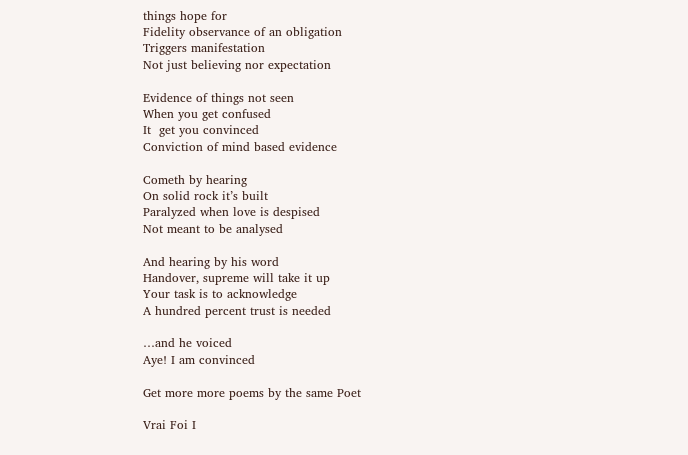things hope for
Fidelity observance of an obligation
Triggers manifestation
Not just believing nor expectation

Evidence of things not seen
When you get confused
It  get you convinced
Conviction of mind based evidence

Cometh by hearing
On solid rock it’s built
Paralyzed when love is despised
Not meant to be analysed

And hearing by his word
Handover, supreme will take it up
Your task is to acknowledge
A hundred percent trust is needed

…and he voiced
Aye! I am convinced

Get more more poems by the same Poet

Vrai Foi I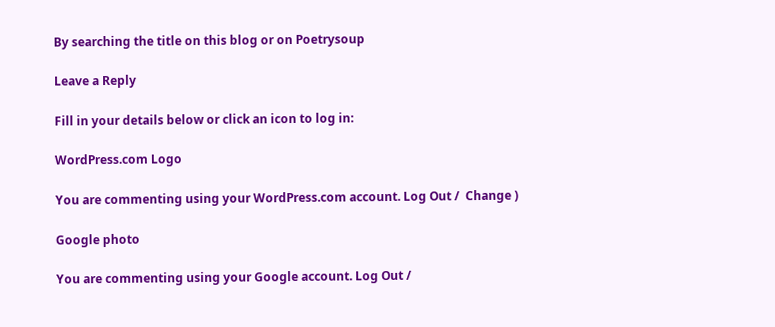By searching the title on this blog or on Poetrysoup

Leave a Reply

Fill in your details below or click an icon to log in:

WordPress.com Logo

You are commenting using your WordPress.com account. Log Out /  Change )

Google photo

You are commenting using your Google account. Log Out /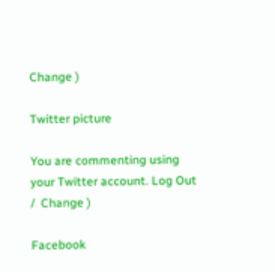Change )

Twitter picture

You are commenting using your Twitter account. Log Out /  Change )

Facebook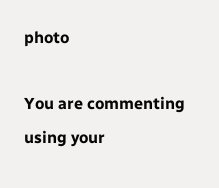photo

You are commenting using your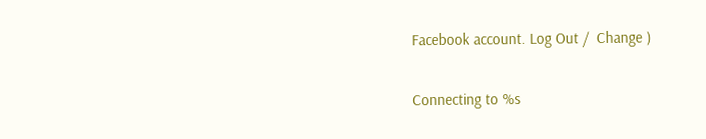Facebook account. Log Out /  Change )

Connecting to %s